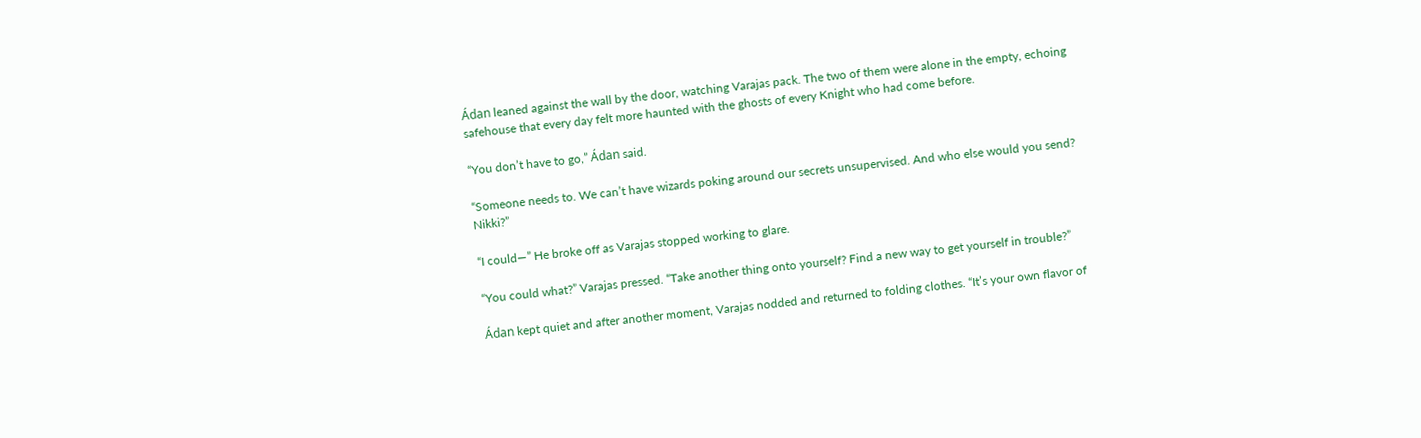Ádan leaned against the wall by the door, watching Varajas pack. The two of them were alone in the empty, echoing safehouse that every day felt more haunted with the ghosts of every Knight who had come before.

“You don’t have to go,” Ádan said.

“Someone needs to. We can’t have wizards poking around our secrets unsupervised. And who else would you send? Nikki?”

“I could—” He broke off as Varajas stopped working to glare.

“You could what?” Varajas pressed. “Take another thing onto yourself? Find a new way to get yourself in trouble?”

Ádan kept quiet and after another moment, Varajas nodded and returned to folding clothes. “It’s your own flavor of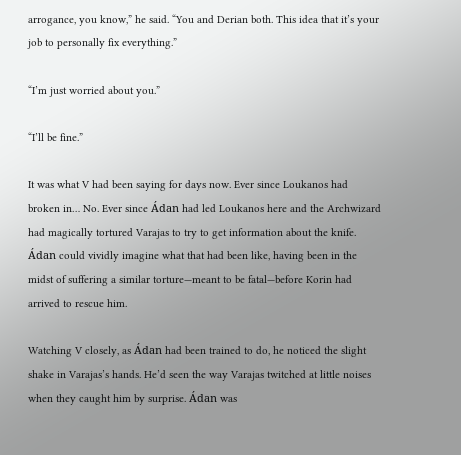arrogance, you know,” he said. “You and Derian both. This idea that it’s your job to personally fix everything.”

“I’m just worried about you.”

“I’ll be fine.”

It was what V had been saying for days now. Ever since Loukanos had broken in… No. Ever since Ádan had led Loukanos here and the Archwizard had magically tortured Varajas to try to get information about the knife. Ádan could vividly imagine what that had been like, having been in the midst of suffering a similar torture—meant to be fatal—before Korin had arrived to rescue him.

Watching V closely, as Ádan had been trained to do, he noticed the slight shake in Varajas’s hands. He’d seen the way Varajas twitched at little noises when they caught him by surprise. Ádan was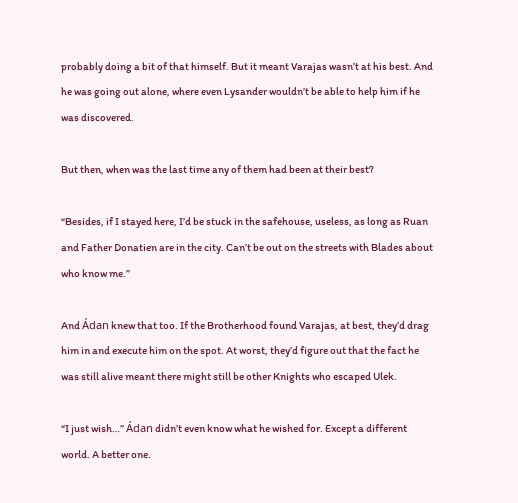probably doing a bit of that himself. But it meant Varajas wasn’t at his best. And he was going out alone, where even Lysander wouldn’t be able to help him if he was discovered.

But then, when was the last time any of them had been at their best?

“Besides, if I stayed here, I’d be stuck in the safehouse, useless, as long as Ruan and Father Donatien are in the city. Can’t be out on the streets with Blades about who know me.”

And Ádan knew that too. If the Brotherhood found Varajas, at best, they’d drag him in and execute him on the spot. At worst, they’d figure out that the fact he was still alive meant there might still be other Knights who escaped Ulek.

“I just wish…” Ádan didn’t even know what he wished for. Except a different world. A better one.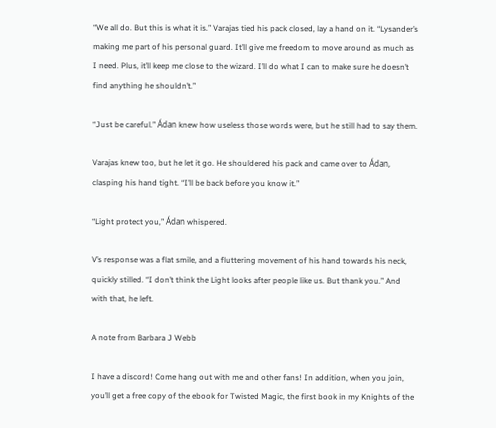“We all do. But this is what it is.” Varajas tied his pack closed, lay a hand on it. “Lysander’s making me part of his personal guard. It’ll give me freedom to move around as much as I need. Plus, it’ll keep me close to the wizard. I’ll do what I can to make sure he doesn’t find anything he shouldn’t.”

“Just be careful.” Ádan knew how useless those words were, but he still had to say them.

Varajas knew too, but he let it go. He shouldered his pack and came over to Ádan, clasping his hand tight. “I’ll be back before you know it.”

“Light protect you,” Ádan whispered.

V’s response was a flat smile, and a fluttering movement of his hand towards his neck, quickly stilled. “I don’t think the Light looks after people like us. But thank you.” And with that, he left.

A note from Barbara J Webb

I have a discord! Come hang out with me and other fans! In addition, when you join, you’ll get a free copy of the ebook for Twisted Magic, the first book in my Knights of the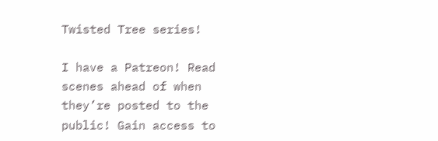Twisted Tree series!

I have a Patreon! Read scenes ahead of when they’re posted to the public! Gain access to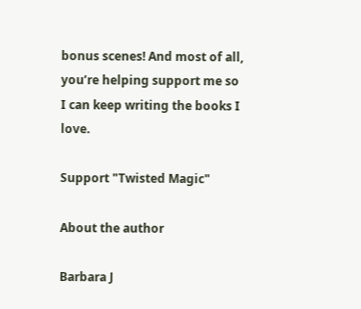bonus scenes! And most of all, you’re helping support me so I can keep writing the books I love.

Support "Twisted Magic"

About the author

Barbara J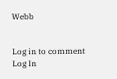Webb


Log in to comment
Log In